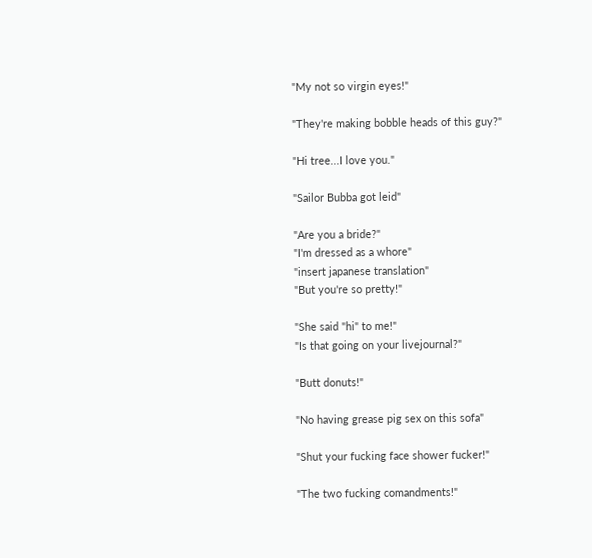"My not so virgin eyes!"

"They're making bobble heads of this guy?"

"Hi tree...I love you."

"Sailor Bubba got leid"

"Are you a bride?"
"I'm dressed as a whore"
"insert japanese translation"
"But you're so pretty!"

"She said "hi" to me!"
"Is that going on your livejournal?"

"Butt donuts!"

"No having grease pig sex on this sofa"

"Shut your fucking face shower fucker!"

"The two fucking comandments!"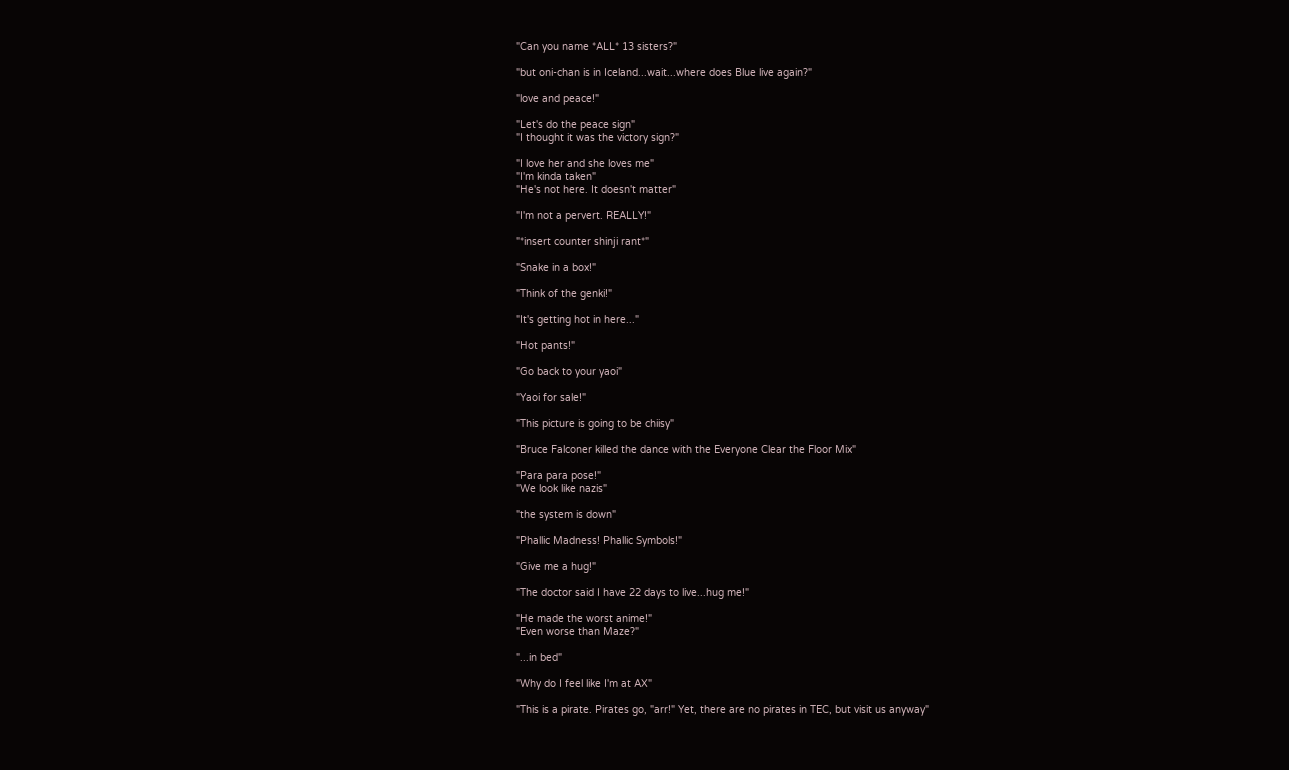"Can you name *ALL* 13 sisters?"

"but oni-chan is in Iceland...wait...where does Blue live again?"

"love and peace!"

"Let's do the peace sign"
"I thought it was the victory sign?"

"I love her and she loves me"
"I'm kinda taken"
"He's not here. It doesn't matter"

"I'm not a pervert. REALLY!"

"*insert counter shinji rant*"

"Snake in a box!"

"Think of the genki!"

"It's getting hot in here..."

"Hot pants!"

"Go back to your yaoi"

"Yaoi for sale!"

"This picture is going to be chiisy"

"Bruce Falconer killed the dance with the Everyone Clear the Floor Mix"

"Para para pose!"
"We look like nazis"

"the system is down"

"Phallic Madness! Phallic Symbols!"

"Give me a hug!"

"The doctor said I have 22 days to live...hug me!"

"He made the worst anime!"
"Even worse than Maze?"

"...in bed"

"Why do I feel like I'm at AX"

"This is a pirate. Pirates go, "arr!" Yet, there are no pirates in TEC, but visit us anyway"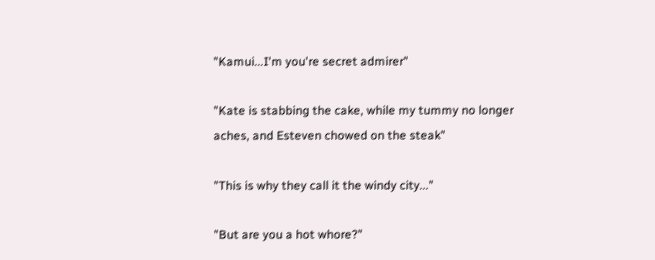"Kamui...I'm you're secret admirer"

"Kate is stabbing the cake, while my tummy no longer aches, and Esteven chowed on the steak"

"This is why they call it the windy city..."

"But are you a hot whore?"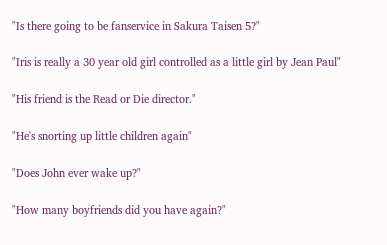"Is there going to be fanservice in Sakura Taisen 5?"

"Iris is really a 30 year old girl controlled as a little girl by Jean Paul"

"His friend is the Read or Die director."

"He's snorting up little children again"

"Does John ever wake up?"

"How many boyfriends did you have again?"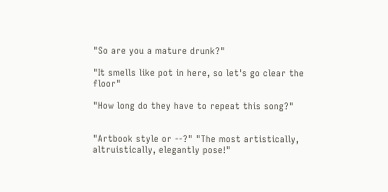"So are you a mature drunk?"

"It smells like pot in here, so let's go clear the floor"

"How long do they have to repeat this song?"


"Artbook style or --?" "The most artistically, altruistically, elegantly pose!"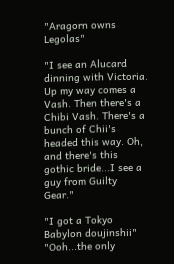"Aragorn owns Legolas"

"I see an Alucard dinning with Victoria. Up my way comes a Vash. Then there's a Chibi Vash. There's a bunch of Chii's headed this way. Oh, and there's this gothic bride...I see a guy from Guilty Gear."

"I got a Tokyo Babylon doujinshii" "Ooh...the only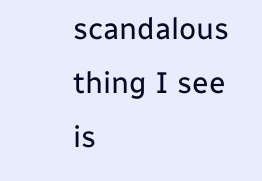scandalous thing I see is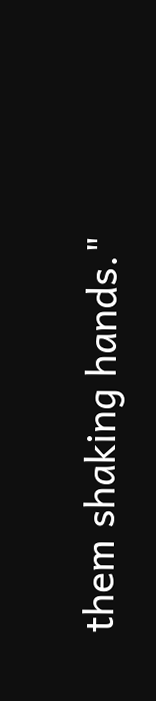them shaking hands."